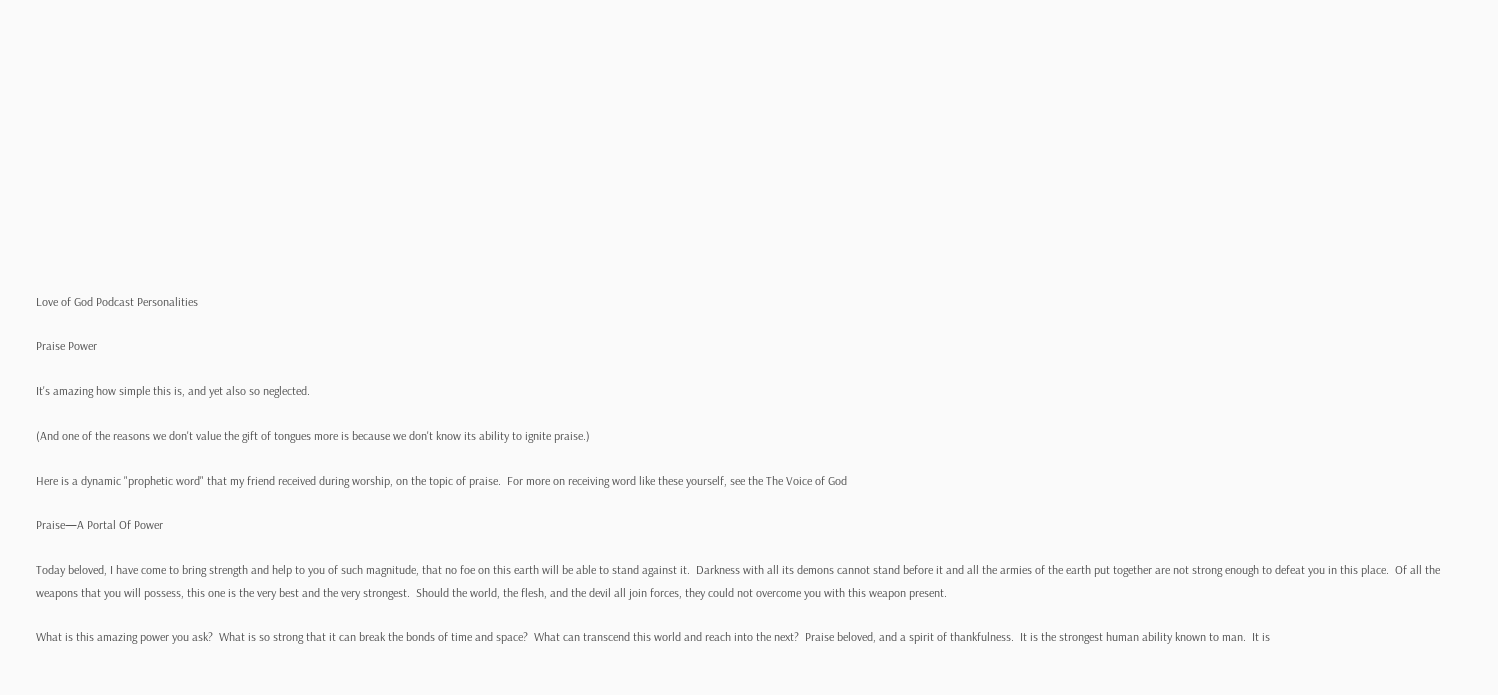Love of God Podcast Personalities

Praise Power

It's amazing how simple this is, and yet also so neglected.

(And one of the reasons we don't value the gift of tongues more is because we don't know its ability to ignite praise.)

Here is a dynamic "prophetic word" that my friend received during worship, on the topic of praise.  For more on receiving word like these yourself, see the The Voice of God

Praise—A Portal Of Power

Today beloved, I have come to bring strength and help to you of such magnitude, that no foe on this earth will be able to stand against it.  Darkness with all its demons cannot stand before it and all the armies of the earth put together are not strong enough to defeat you in this place.  Of all the weapons that you will possess, this one is the very best and the very strongest.  Should the world, the flesh, and the devil all join forces, they could not overcome you with this weapon present.

What is this amazing power you ask?  What is so strong that it can break the bonds of time and space?  What can transcend this world and reach into the next?  Praise beloved, and a spirit of thankfulness.  It is the strongest human ability known to man.  It is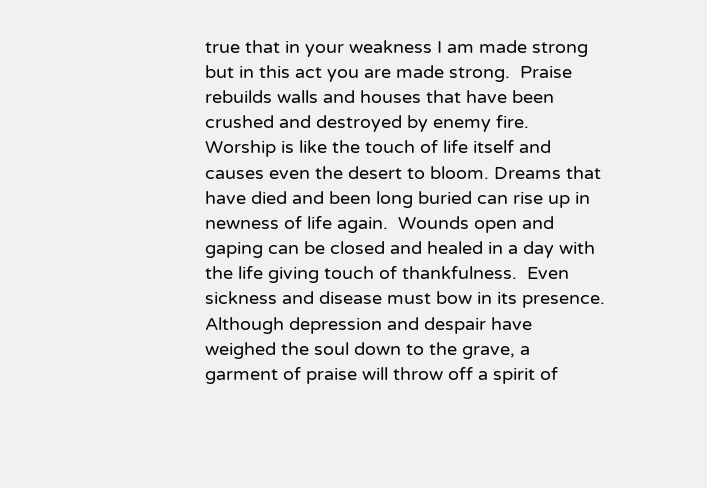true that in your weakness I am made strong but in this act you are made strong.  Praise rebuilds walls and houses that have been crushed and destroyed by enemy fire.  Worship is like the touch of life itself and causes even the desert to bloom. Dreams that have died and been long buried can rise up in newness of life again.  Wounds open and gaping can be closed and healed in a day with the life giving touch of thankfulness.  Even sickness and disease must bow in its presence.  Although depression and despair have weighed the soul down to the grave, a garment of praise will throw off a spirit of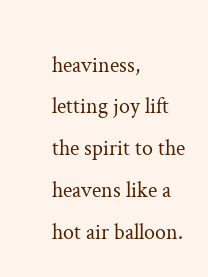heaviness, letting joy lift the spirit to the heavens like a hot air balloon.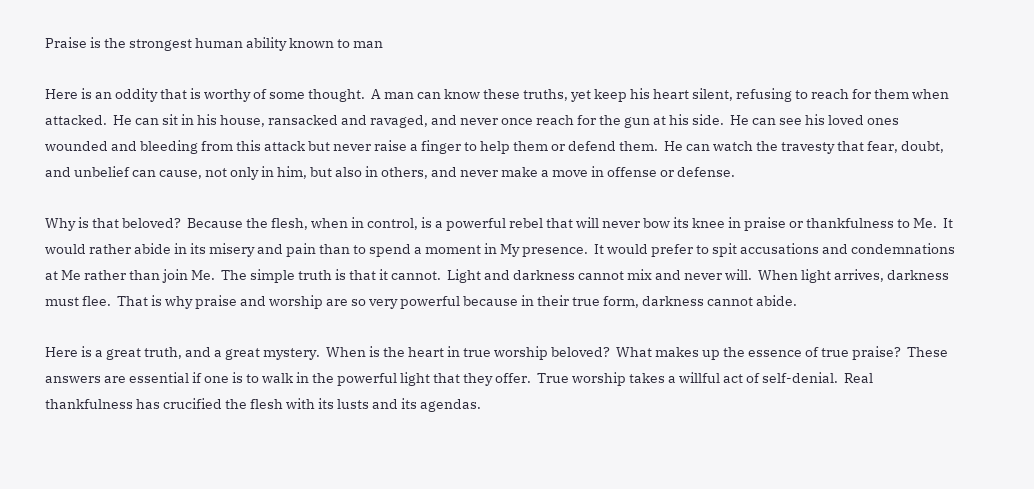Praise is the strongest human ability known to man

Here is an oddity that is worthy of some thought.  A man can know these truths, yet keep his heart silent, refusing to reach for them when attacked.  He can sit in his house, ransacked and ravaged, and never once reach for the gun at his side.  He can see his loved ones wounded and bleeding from this attack but never raise a finger to help them or defend them.  He can watch the travesty that fear, doubt, and unbelief can cause, not only in him, but also in others, and never make a move in offense or defense.

Why is that beloved?  Because the flesh, when in control, is a powerful rebel that will never bow its knee in praise or thankfulness to Me.  It would rather abide in its misery and pain than to spend a moment in My presence.  It would prefer to spit accusations and condemnations at Me rather than join Me.  The simple truth is that it cannot.  Light and darkness cannot mix and never will.  When light arrives, darkness must flee.  That is why praise and worship are so very powerful because in their true form, darkness cannot abide.

Here is a great truth, and a great mystery.  When is the heart in true worship beloved?  What makes up the essence of true praise?  These answers are essential if one is to walk in the powerful light that they offer.  True worship takes a willful act of self-denial.  Real thankfulness has crucified the flesh with its lusts and its agendas.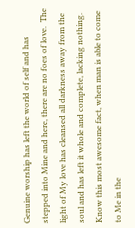Genuine worship has left the world of self and has stepped into Mine and here, there are no foes of love.  The light of My love has cleansed all darkness away from the soul and has left it whole and complete, lacking nothing.  Know this most awesome fact, when man is able to come to Me in the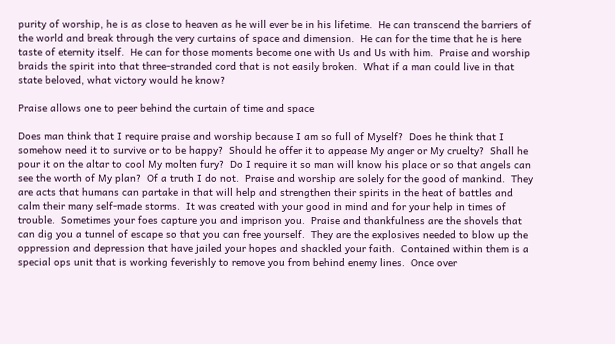purity of worship, he is as close to heaven as he will ever be in his lifetime.  He can transcend the barriers of the world and break through the very curtains of space and dimension.  He can for the time that he is here taste of eternity itself.  He can for those moments become one with Us and Us with him.  Praise and worship braids the spirit into that three-stranded cord that is not easily broken.  What if a man could live in that state beloved, what victory would he know?

Praise allows one to peer behind the curtain of time and space

Does man think that I require praise and worship because I am so full of Myself?  Does he think that I somehow need it to survive or to be happy?  Should he offer it to appease My anger or My cruelty?  Shall he pour it on the altar to cool My molten fury?  Do I require it so man will know his place or so that angels can see the worth of My plan?  Of a truth I do not.  Praise and worship are solely for the good of mankind.  They are acts that humans can partake in that will help and strengthen their spirits in the heat of battles and calm their many self-made storms.  It was created with your good in mind and for your help in times of trouble.  Sometimes your foes capture you and imprison you.  Praise and thankfulness are the shovels that can dig you a tunnel of escape so that you can free yourself.  They are the explosives needed to blow up the oppression and depression that have jailed your hopes and shackled your faith.  Contained within them is a special ops unit that is working feverishly to remove you from behind enemy lines.  Once over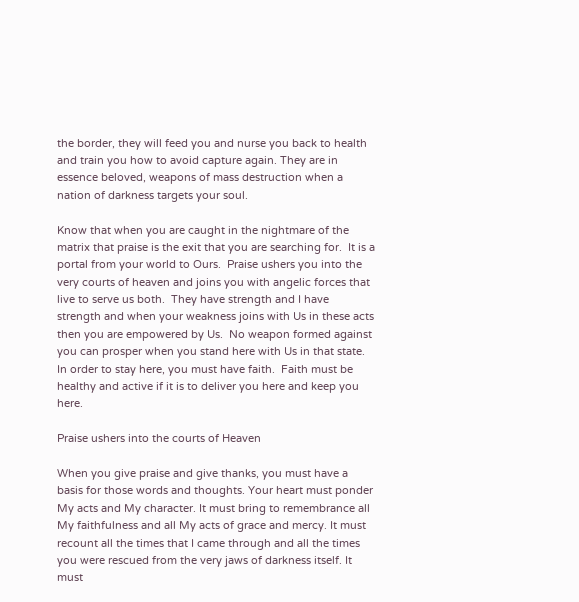the border, they will feed you and nurse you back to health and train you how to avoid capture again. They are in essence beloved, weapons of mass destruction when a nation of darkness targets your soul.

Know that when you are caught in the nightmare of the matrix that praise is the exit that you are searching for.  It is a portal from your world to Ours.  Praise ushers you into the very courts of heaven and joins you with angelic forces that live to serve us both.  They have strength and I have strength and when your weakness joins with Us in these acts then you are empowered by Us.  No weapon formed against you can prosper when you stand here with Us in that state.  In order to stay here, you must have faith.  Faith must be healthy and active if it is to deliver you here and keep you here.

Praise ushers into the courts of Heaven

When you give praise and give thanks, you must have a basis for those words and thoughts. Your heart must ponder My acts and My character. It must bring to remembrance all My faithfulness and all My acts of grace and mercy. It must recount all the times that I came through and all the times you were rescued from the very jaws of darkness itself. It must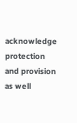acknowledge protection and provision as well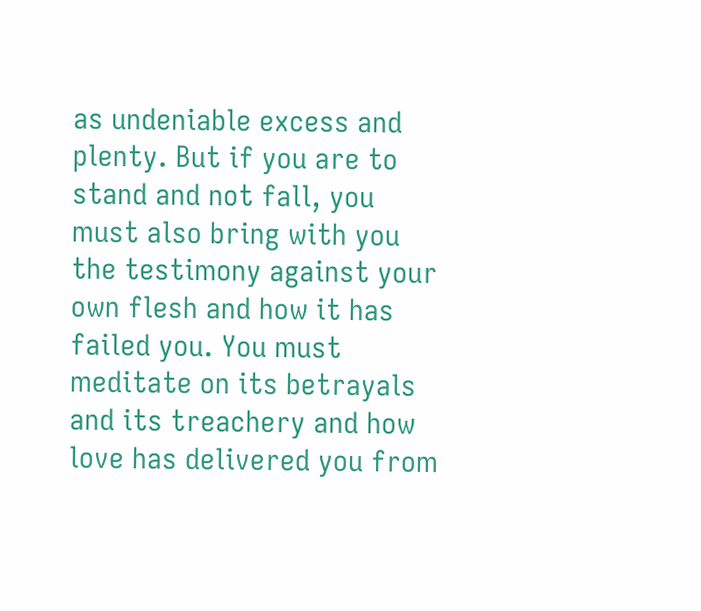as undeniable excess and plenty. But if you are to stand and not fall, you must also bring with you the testimony against your own flesh and how it has failed you. You must meditate on its betrayals and its treachery and how love has delivered you from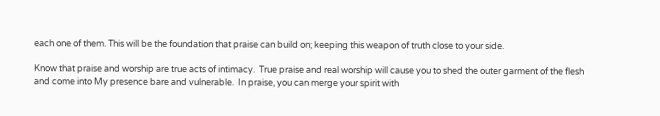each one of them. This will be the foundation that praise can build on; keeping this weapon of truth close to your side.

Know that praise and worship are true acts of intimacy.  True praise and real worship will cause you to shed the outer garment of the flesh and come into My presence bare and vulnerable.  In praise, you can merge your spirit with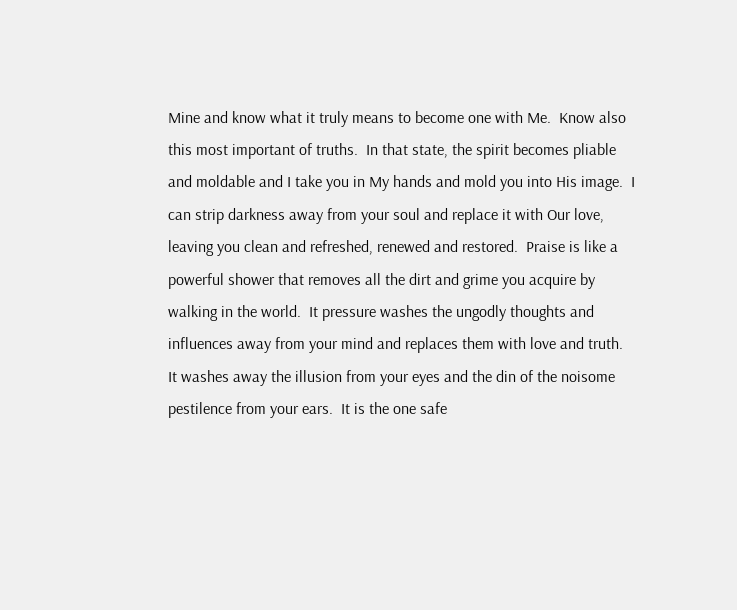Mine and know what it truly means to become one with Me.  Know also this most important of truths.  In that state, the spirit becomes pliable and moldable and I take you in My hands and mold you into His image.  I can strip darkness away from your soul and replace it with Our love, leaving you clean and refreshed, renewed and restored.  Praise is like a powerful shower that removes all the dirt and grime you acquire by walking in the world.  It pressure washes the ungodly thoughts and influences away from your mind and replaces them with love and truth.  It washes away the illusion from your eyes and the din of the noisome pestilence from your ears.  It is the one safe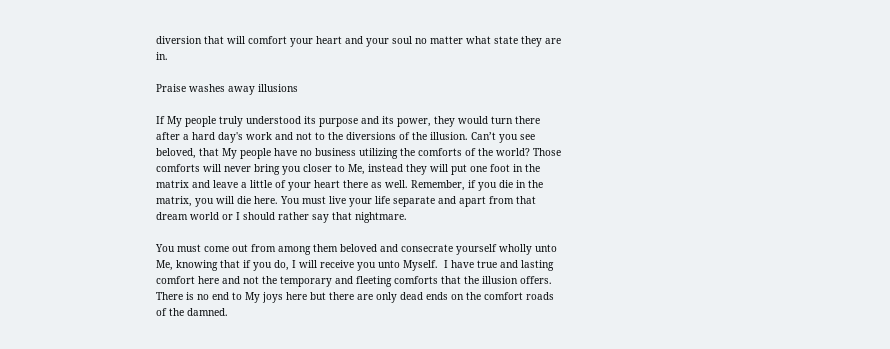diversion that will comfort your heart and your soul no matter what state they are in.

Praise washes away illusions

If My people truly understood its purpose and its power, they would turn there after a hard day's work and not to the diversions of the illusion. Can’t you see beloved, that My people have no business utilizing the comforts of the world? Those comforts will never bring you closer to Me, instead they will put one foot in the matrix and leave a little of your heart there as well. Remember, if you die in the matrix, you will die here. You must live your life separate and apart from that dream world or I should rather say that nightmare.

You must come out from among them beloved and consecrate yourself wholly unto Me, knowing that if you do, I will receive you unto Myself.  I have true and lasting comfort here and not the temporary and fleeting comforts that the illusion offers.  There is no end to My joys here but there are only dead ends on the comfort roads of the damned.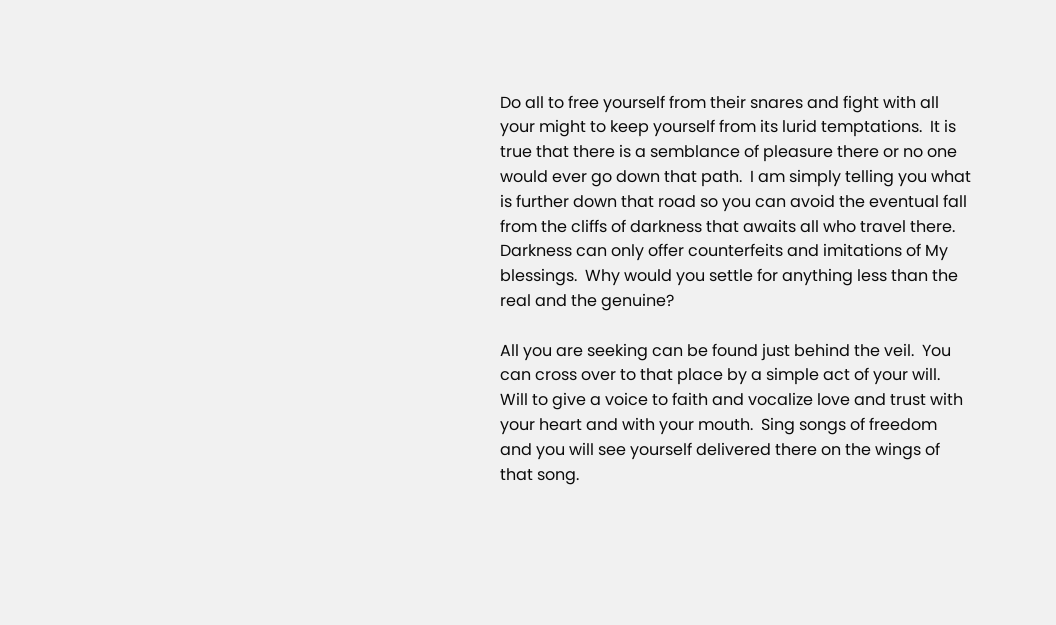Do all to free yourself from their snares and fight with all your might to keep yourself from its lurid temptations.  It is true that there is a semblance of pleasure there or no one would ever go down that path.  I am simply telling you what is further down that road so you can avoid the eventual fall from the cliffs of darkness that awaits all who travel there.  Darkness can only offer counterfeits and imitations of My blessings.  Why would you settle for anything less than the real and the genuine?

All you are seeking can be found just behind the veil.  You can cross over to that place by a simple act of your will.  Will to give a voice to faith and vocalize love and trust with your heart and with your mouth.  Sing songs of freedom and you will see yourself delivered there on the wings of that song.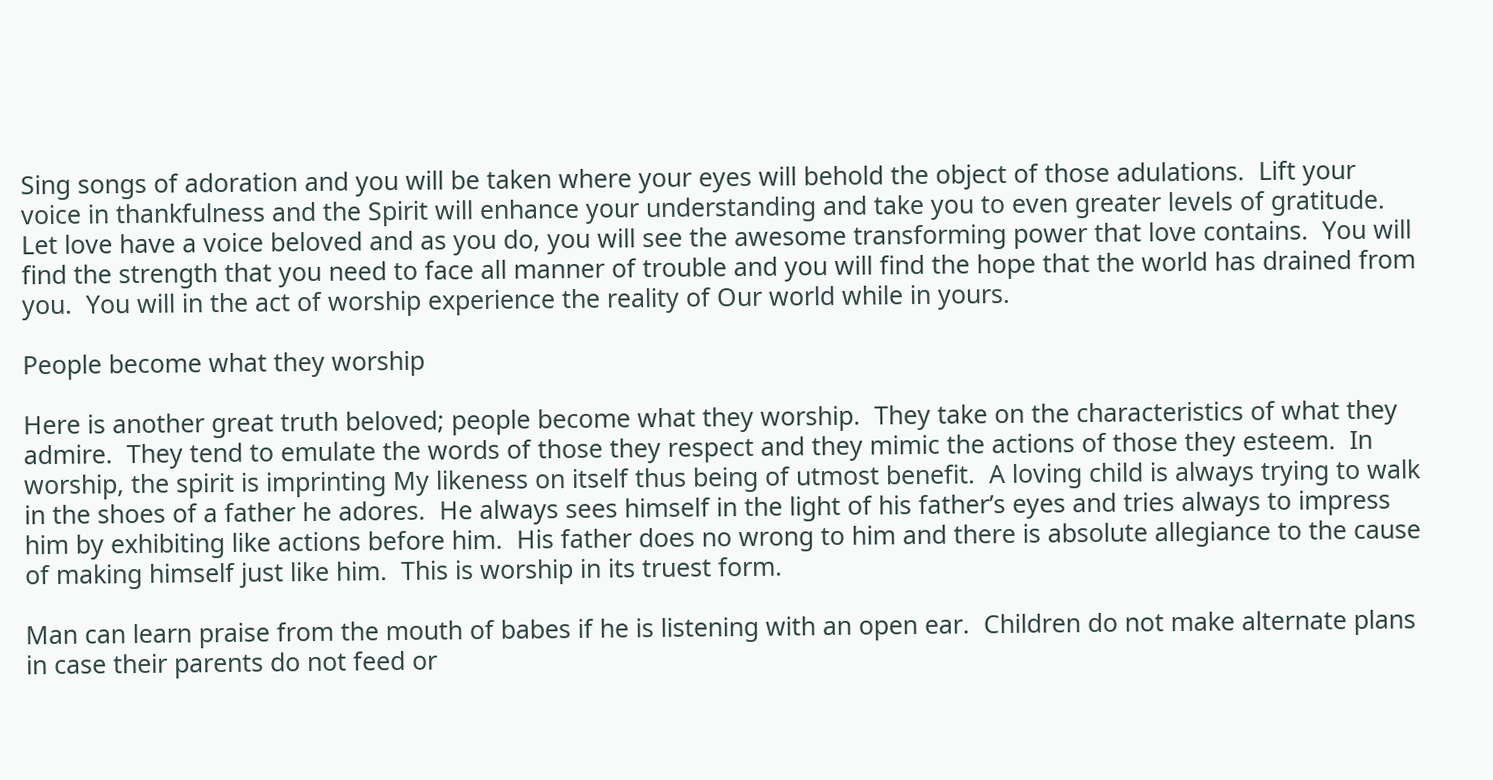Sing songs of adoration and you will be taken where your eyes will behold the object of those adulations.  Lift your voice in thankfulness and the Spirit will enhance your understanding and take you to even greater levels of gratitude.  Let love have a voice beloved and as you do, you will see the awesome transforming power that love contains.  You will find the strength that you need to face all manner of trouble and you will find the hope that the world has drained from you.  You will in the act of worship experience the reality of Our world while in yours.

People become what they worship

Here is another great truth beloved; people become what they worship.  They take on the characteristics of what they admire.  They tend to emulate the words of those they respect and they mimic the actions of those they esteem.  In worship, the spirit is imprinting My likeness on itself thus being of utmost benefit.  A loving child is always trying to walk in the shoes of a father he adores.  He always sees himself in the light of his father’s eyes and tries always to impress him by exhibiting like actions before him.  His father does no wrong to him and there is absolute allegiance to the cause of making himself just like him.  This is worship in its truest form.

Man can learn praise from the mouth of babes if he is listening with an open ear.  Children do not make alternate plans in case their parents do not feed or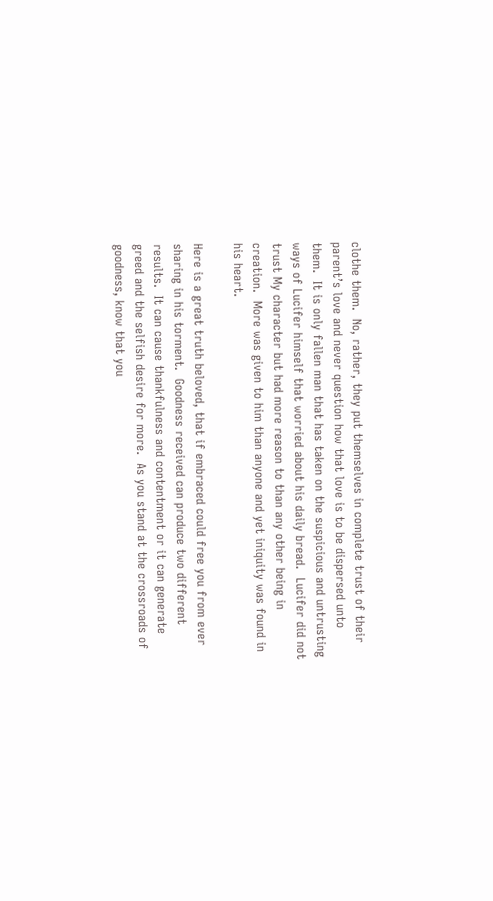clothe them.  No, rather, they put themselves in complete trust of their parent’s love and never question how that love is to be dispersed unto them.  It is only fallen man that has taken on the suspicious and untrusting ways of Lucifer himself that worried about his daily bread.  Lucifer did not trust My character but had more reason to than any other being in creation.  More was given to him than anyone and yet iniquity was found in his heart.

Here is a great truth beloved, that if embraced could free you from ever sharing in his torment.  Goodness received can produce two different results.  It can cause thankfulness and contentment or it can generate greed and the selfish desire for more.  As you stand at the crossroads of goodness, know that you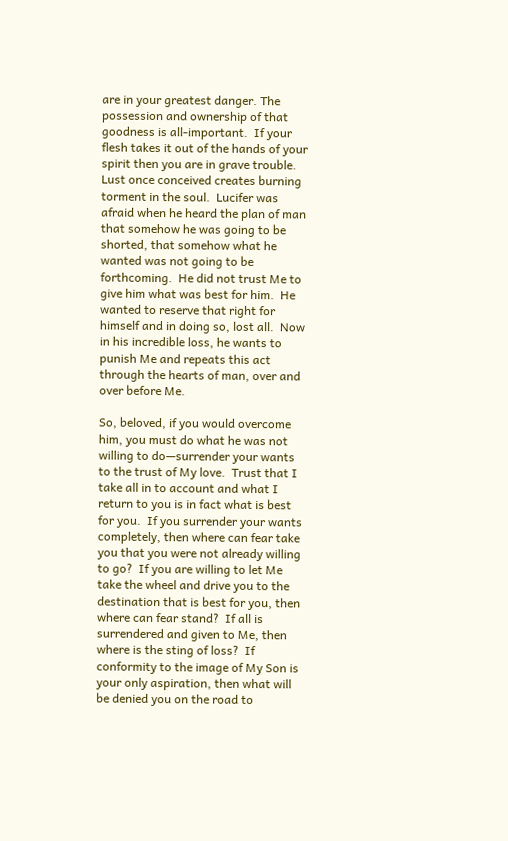are in your greatest danger. The possession and ownership of that goodness is all-important.  If your flesh takes it out of the hands of your spirit then you are in grave trouble.  Lust once conceived creates burning torment in the soul.  Lucifer was afraid when he heard the plan of man that somehow he was going to be shorted, that somehow what he wanted was not going to be forthcoming.  He did not trust Me to give him what was best for him.  He wanted to reserve that right for himself and in doing so, lost all.  Now in his incredible loss, he wants to punish Me and repeats this act through the hearts of man, over and over before Me.

So, beloved, if you would overcome him, you must do what he was not willing to do—surrender your wants to the trust of My love.  Trust that I take all in to account and what I return to you is in fact what is best for you.  If you surrender your wants completely, then where can fear take you that you were not already willing to go?  If you are willing to let Me take the wheel and drive you to the destination that is best for you, then where can fear stand?  If all is surrendered and given to Me, then where is the sting of loss?  If conformity to the image of My Son is your only aspiration, then what will be denied you on the road to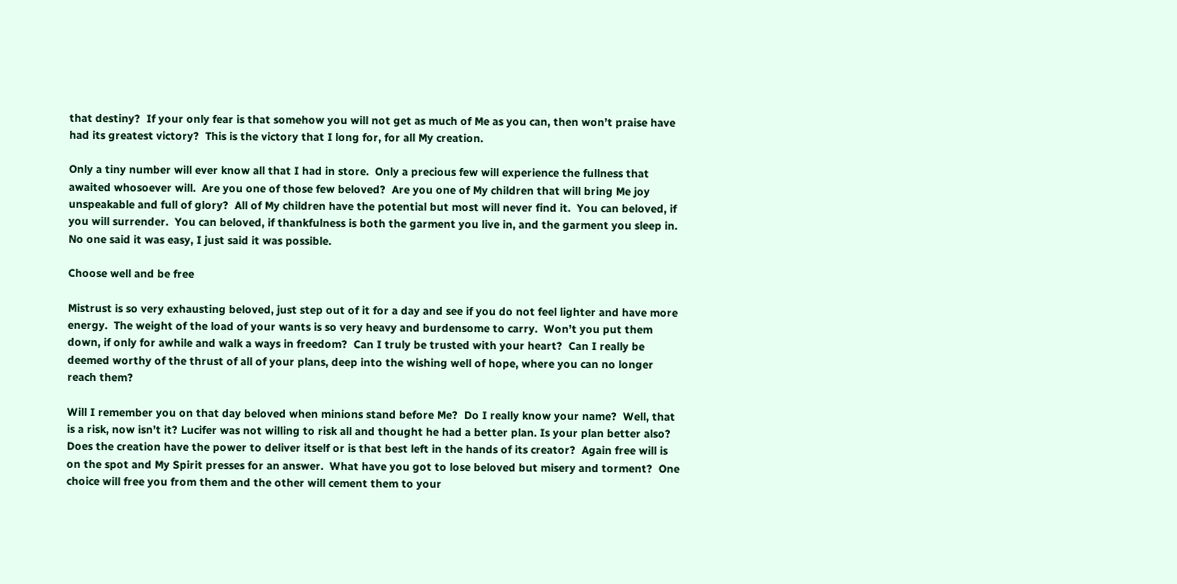that destiny?  If your only fear is that somehow you will not get as much of Me as you can, then won’t praise have had its greatest victory?  This is the victory that I long for, for all My creation.

Only a tiny number will ever know all that I had in store.  Only a precious few will experience the fullness that awaited whosoever will.  Are you one of those few beloved?  Are you one of My children that will bring Me joy unspeakable and full of glory?  All of My children have the potential but most will never find it.  You can beloved, if you will surrender.  You can beloved, if thankfulness is both the garment you live in, and the garment you sleep in.  No one said it was easy, I just said it was possible.

Choose well and be free

Mistrust is so very exhausting beloved, just step out of it for a day and see if you do not feel lighter and have more energy.  The weight of the load of your wants is so very heavy and burdensome to carry.  Won’t you put them down, if only for awhile and walk a ways in freedom?  Can I truly be trusted with your heart?  Can I really be deemed worthy of the thrust of all of your plans, deep into the wishing well of hope, where you can no longer reach them?

Will I remember you on that day beloved when minions stand before Me?  Do I really know your name?  Well, that is a risk, now isn’t it? Lucifer was not willing to risk all and thought he had a better plan. Is your plan better also?  Does the creation have the power to deliver itself or is that best left in the hands of its creator?  Again free will is on the spot and My Spirit presses for an answer.  What have you got to lose beloved but misery and torment?  One choice will free you from them and the other will cement them to your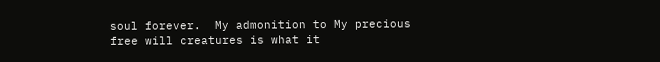soul forever.  My admonition to My precious free will creatures is what it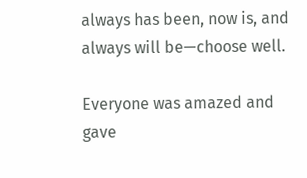always has been, now is, and always will be—choose well.

Everyone was amazed and gave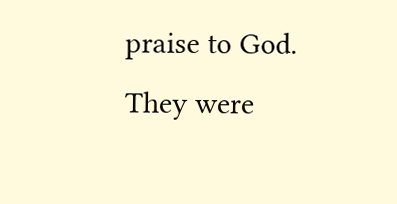praise to God.
They were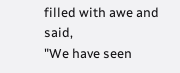filled with awe and said,
"We have seen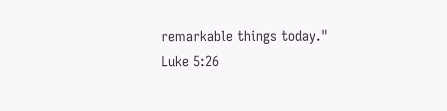remarkable things today."
Luke 5:26